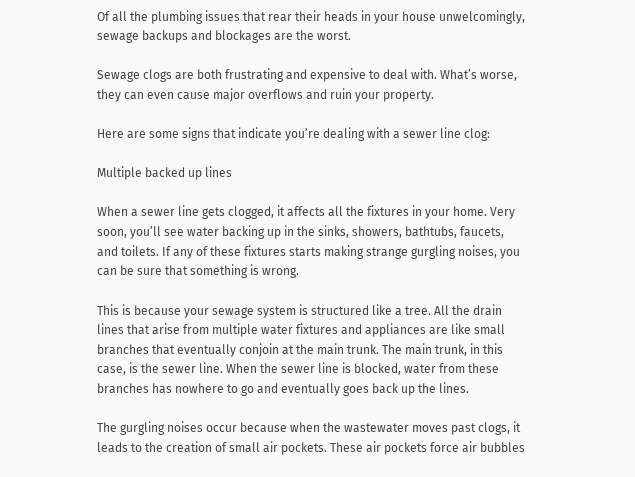Of all the plumbing issues that rear their heads in your house unwelcomingly, sewage backups and blockages are the worst.

Sewage clogs are both frustrating and expensive to deal with. What’s worse, they can even cause major overflows and ruin your property.

Here are some signs that indicate you’re dealing with a sewer line clog:

Multiple backed up lines

When a sewer line gets clogged, it affects all the fixtures in your home. Very soon, you’ll see water backing up in the sinks, showers, bathtubs, faucets, and toilets. If any of these fixtures starts making strange gurgling noises, you can be sure that something is wrong.

This is because your sewage system is structured like a tree. All the drain lines that arise from multiple water fixtures and appliances are like small branches that eventually conjoin at the main trunk. The main trunk, in this case, is the sewer line. When the sewer line is blocked, water from these branches has nowhere to go and eventually goes back up the lines.

The gurgling noises occur because when the wastewater moves past clogs, it leads to the creation of small air pockets. These air pockets force air bubbles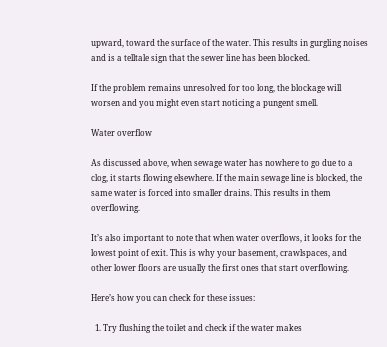upward, toward the surface of the water. This results in gurgling noises and is a telltale sign that the sewer line has been blocked.

If the problem remains unresolved for too long, the blockage will worsen and you might even start noticing a pungent smell.

Water overflow

As discussed above, when sewage water has nowhere to go due to a clog, it starts flowing elsewhere. If the main sewage line is blocked, the same water is forced into smaller drains. This results in them overflowing.

It’s also important to note that when water overflows, it looks for the lowest point of exit. This is why your basement, crawlspaces, and other lower floors are usually the first ones that start overflowing.

Here’s how you can check for these issues:

  1. Try flushing the toilet and check if the water makes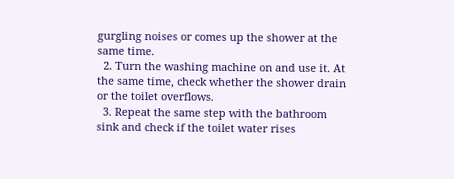gurgling noises or comes up the shower at the same time.
  2. Turn the washing machine on and use it. At the same time, check whether the shower drain or the toilet overflows.
  3. Repeat the same step with the bathroom sink and check if the toilet water rises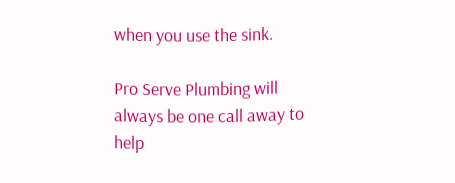when you use the sink.

Pro Serve Plumbing will always be one call away to help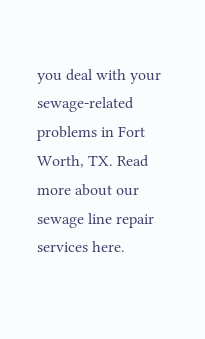you deal with your sewage-related problems in Fort Worth, TX. Read more about our sewage line repair services here.